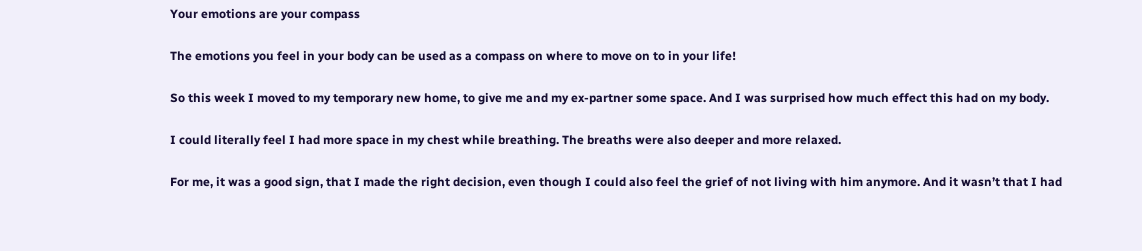Your emotions are your compass

The emotions you feel in your body can be used as a compass on where to move on to in your life!

So this week I moved to my temporary new home, to give me and my ex-partner some space. And I was surprised how much effect this had on my body.

I could literally feel I had more space in my chest while breathing. The breaths were also deeper and more relaxed.

For me, it was a good sign, that I made the right decision, even though I could also feel the grief of not living with him anymore. And it wasn’t that I had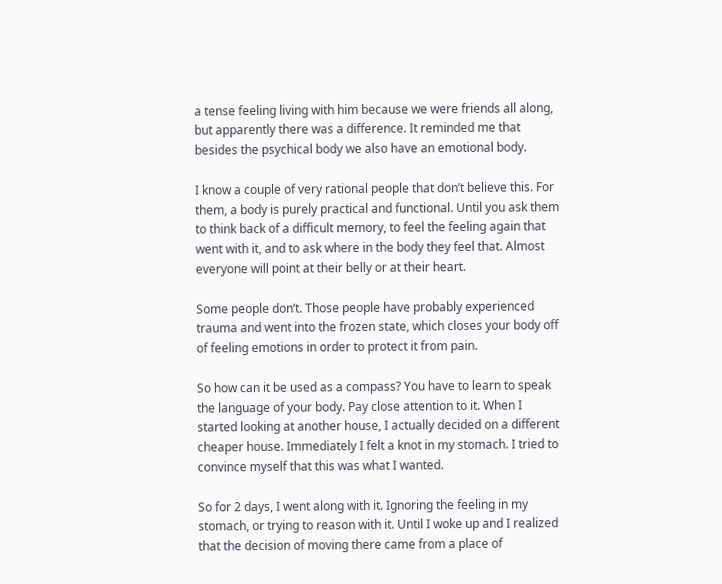a tense feeling living with him because we were friends all along, but apparently there was a difference. It reminded me that besides the psychical body we also have an emotional body.

I know a couple of very rational people that don’t believe this. For them, a body is purely practical and functional. Until you ask them to think back of a difficult memory, to feel the feeling again that went with it, and to ask where in the body they feel that. Almost everyone will point at their belly or at their heart.

Some people don’t. Those people have probably experienced trauma and went into the frozen state, which closes your body off of feeling emotions in order to protect it from pain.

So how can it be used as a compass? You have to learn to speak the language of your body. Pay close attention to it. When I started looking at another house, I actually decided on a different cheaper house. Immediately I felt a knot in my stomach. I tried to convince myself that this was what I wanted.

So for 2 days, I went along with it. Ignoring the feeling in my stomach, or trying to reason with it. Until I woke up and I realized that the decision of moving there came from a place of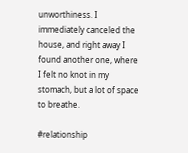unworthiness. I immediately canceled the house, and right away I found another one, where I felt no knot in my stomach, but a lot of space to breathe.

#relationship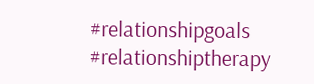#relationshipgoals #relationshiptherapy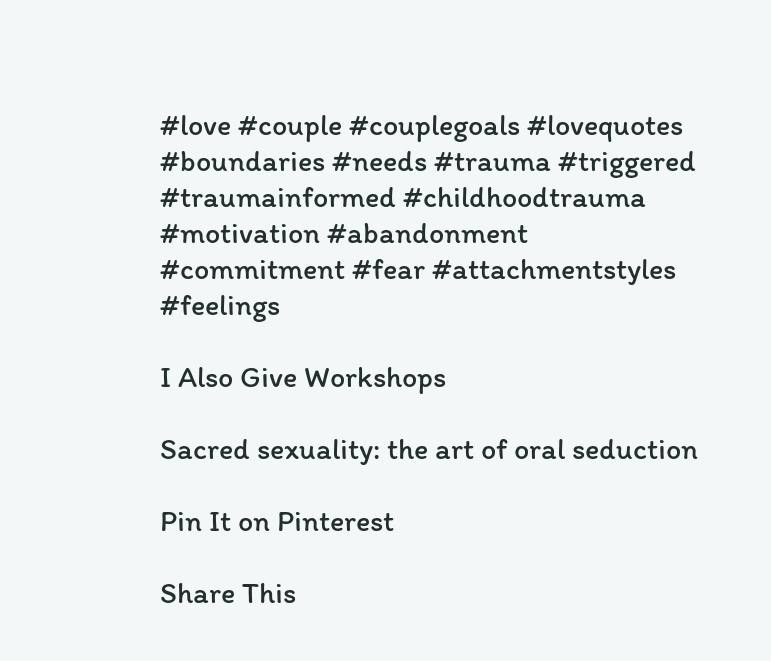#love #couple #couplegoals #lovequotes #boundaries #needs #trauma #triggered #traumainformed #childhoodtrauma #motivation #abandonment #commitment #fear #attachmentstyles #feelings

I Also Give Workshops

Sacred sexuality: the art of oral seduction

Pin It on Pinterest

Share This